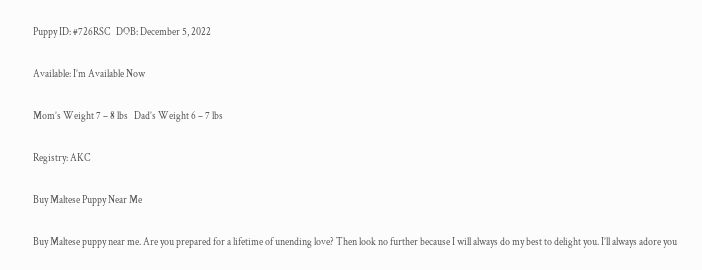Puppy ID: #726RSC   DOB: December 5, 2022

Available: I’m Available Now

Mom’s Weight 7 – 8 lbs   Dad’s Weight 6 – 7 lbs

Registry: AKC

Buy Maltese Puppy Near Me

Buy Maltese puppy near me. Are you prepared for a lifetime of unending love? Then look no further because I will always do my best to delight you. I’ll always adore you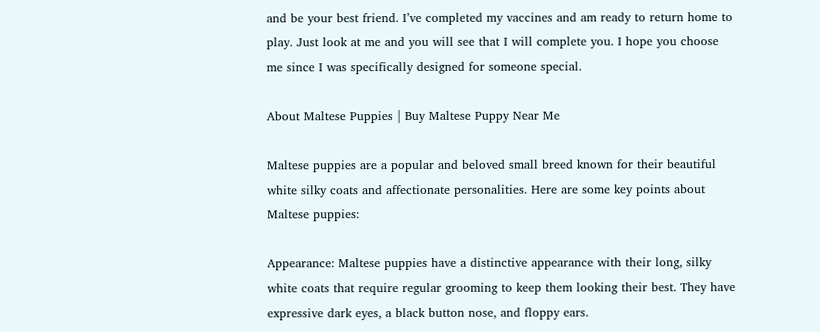and be your best friend. I’ve completed my vaccines and am ready to return home to play. Just look at me and you will see that I will complete you. I hope you choose me since I was specifically designed for someone special.

About Maltese Puppies | Buy Maltese Puppy Near Me

Maltese puppies are a popular and beloved small breed known for their beautiful white silky coats and affectionate personalities. Here are some key points about Maltese puppies:

Appearance: Maltese puppies have a distinctive appearance with their long, silky white coats that require regular grooming to keep them looking their best. They have expressive dark eyes, a black button nose, and floppy ears.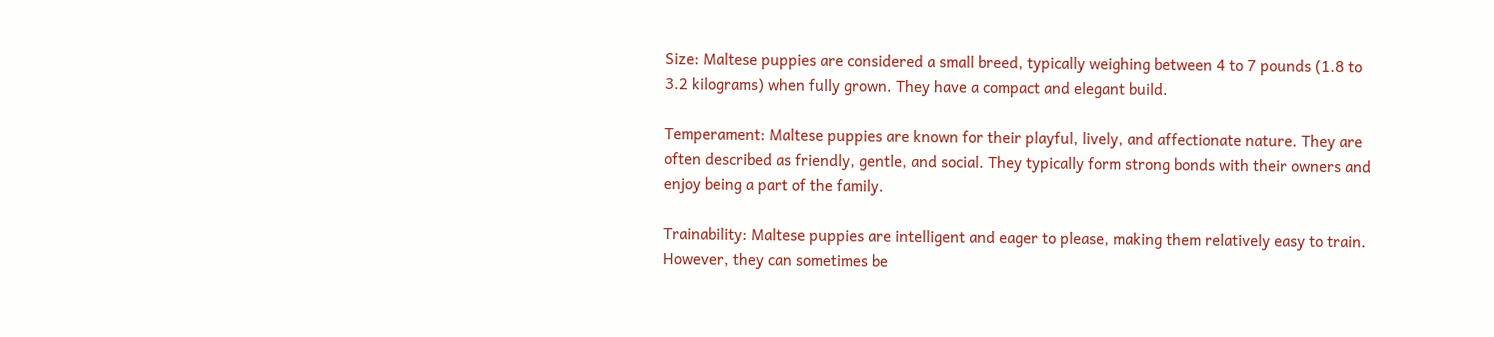Size: Maltese puppies are considered a small breed, typically weighing between 4 to 7 pounds (1.8 to 3.2 kilograms) when fully grown. They have a compact and elegant build.

Temperament: Maltese puppies are known for their playful, lively, and affectionate nature. They are often described as friendly, gentle, and social. They typically form strong bonds with their owners and enjoy being a part of the family.

Trainability: Maltese puppies are intelligent and eager to please, making them relatively easy to train. However, they can sometimes be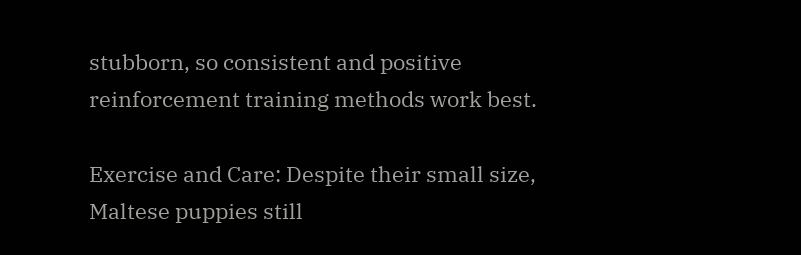stubborn, so consistent and positive reinforcement training methods work best.

Exercise and Care: Despite their small size, Maltese puppies still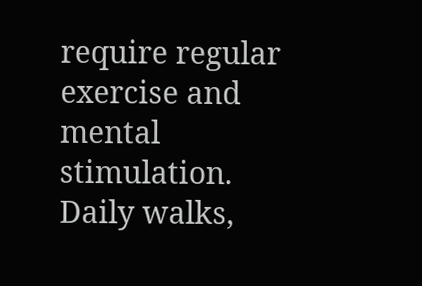require regular exercise and mental stimulation. Daily walks,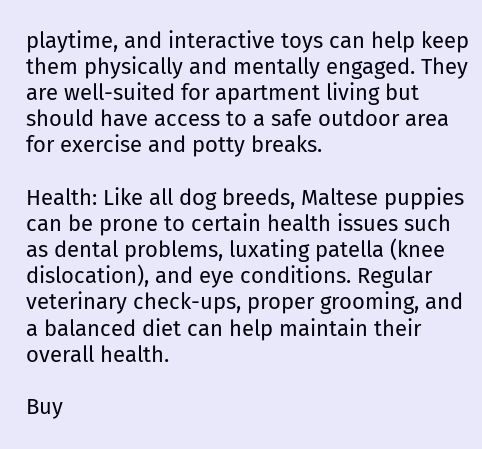playtime, and interactive toys can help keep them physically and mentally engaged. They are well-suited for apartment living but should have access to a safe outdoor area for exercise and potty breaks.

Health: Like all dog breeds, Maltese puppies can be prone to certain health issues such as dental problems, luxating patella (knee dislocation), and eye conditions. Regular veterinary check-ups, proper grooming, and a balanced diet can help maintain their overall health.

Buy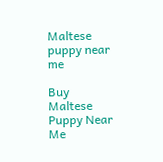Maltese puppy near me

Buy Maltese Puppy Near Me